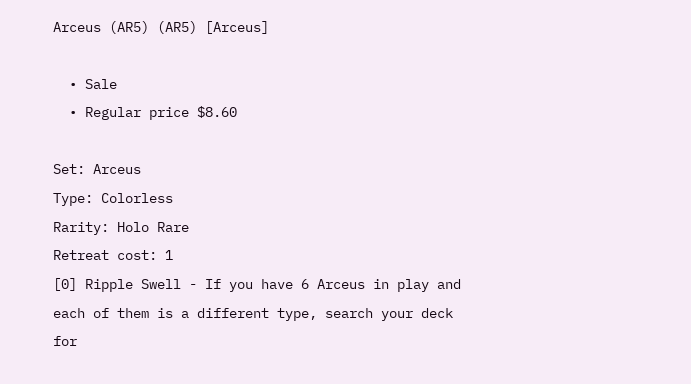Arceus (AR5) (AR5) [Arceus]

  • Sale
  • Regular price $8.60

Set: Arceus
Type: Colorless
Rarity: Holo Rare
Retreat cost: 1
[0] Ripple Swell - If you have 6 Arceus in play and each of them is a different type, search your deck for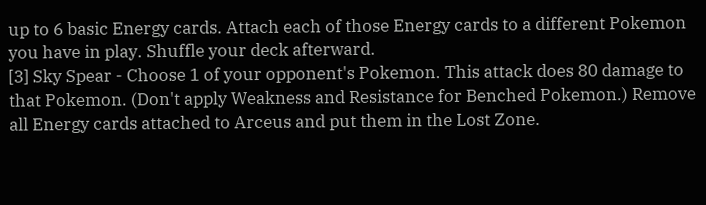up to 6 basic Energy cards. Attach each of those Energy cards to a different Pokemon you have in play. Shuffle your deck afterward.
[3] Sky Spear - Choose 1 of your opponent's Pokemon. This attack does 80 damage to that Pokemon. (Don't apply Weakness and Resistance for Benched Pokemon.) Remove all Energy cards attached to Arceus and put them in the Lost Zone.